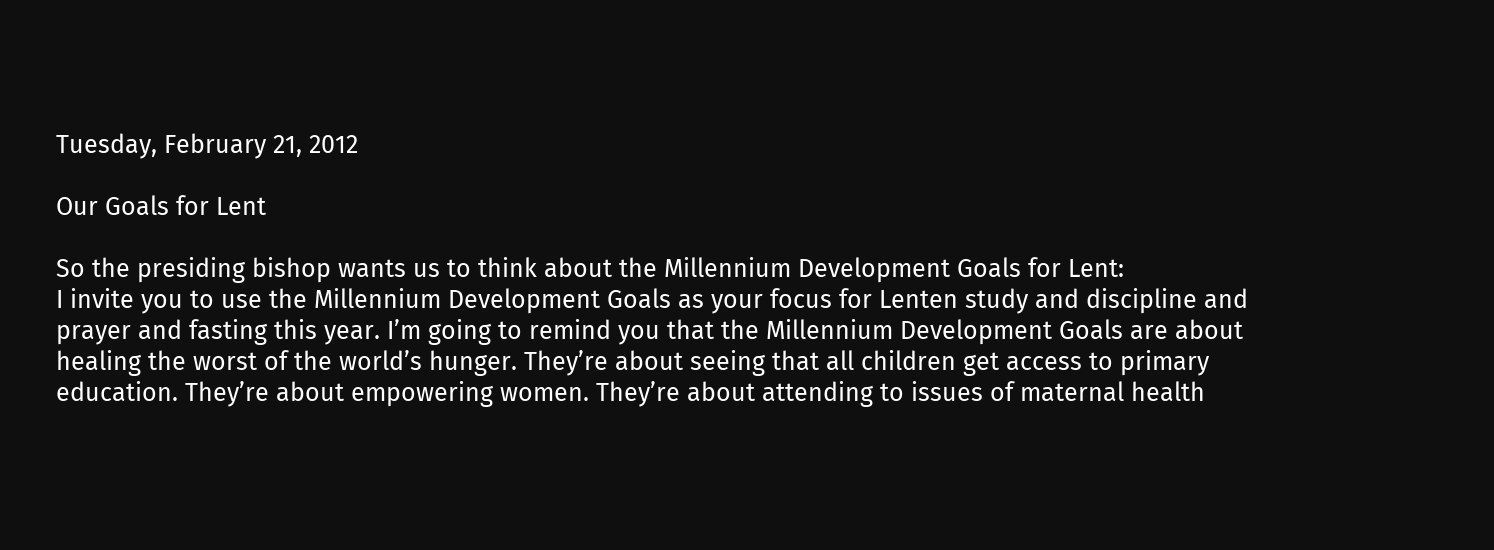Tuesday, February 21, 2012

Our Goals for Lent

So the presiding bishop wants us to think about the Millennium Development Goals for Lent:
I invite you to use the Millennium Development Goals as your focus for Lenten study and discipline and prayer and fasting this year. I’m going to remind you that the Millennium Development Goals are about healing the worst of the world’s hunger. They’re about seeing that all children get access to primary education. They’re about empowering women. They’re about attending to issues of maternal health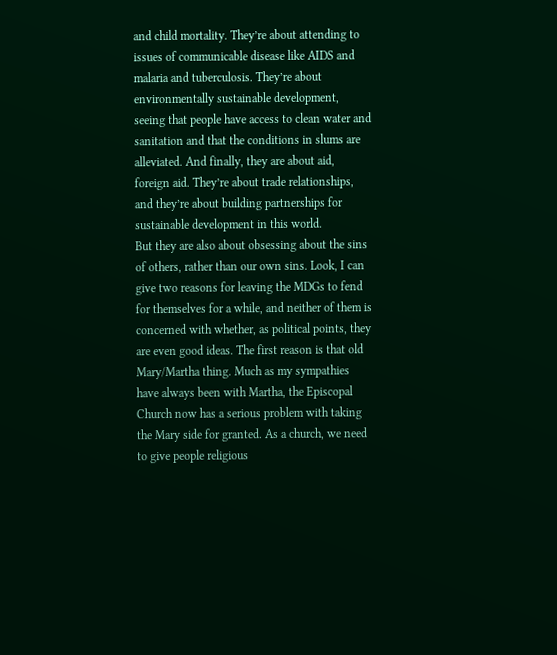and child mortality. They’re about attending to issues of communicable disease like AIDS and malaria and tuberculosis. They’re about environmentally sustainable development, seeing that people have access to clean water and sanitation and that the conditions in slums are alleviated. And finally, they are about aid, foreign aid. They’re about trade relationships, and they’re about building partnerships for sustainable development in this world.
But they are also about obsessing about the sins of others, rather than our own sins. Look, I can give two reasons for leaving the MDGs to fend for themselves for a while, and neither of them is concerned with whether, as political points, they are even good ideas. The first reason is that old Mary/Martha thing. Much as my sympathies have always been with Martha, the Episcopal Church now has a serious problem with taking the Mary side for granted. As a church, we need to give people religious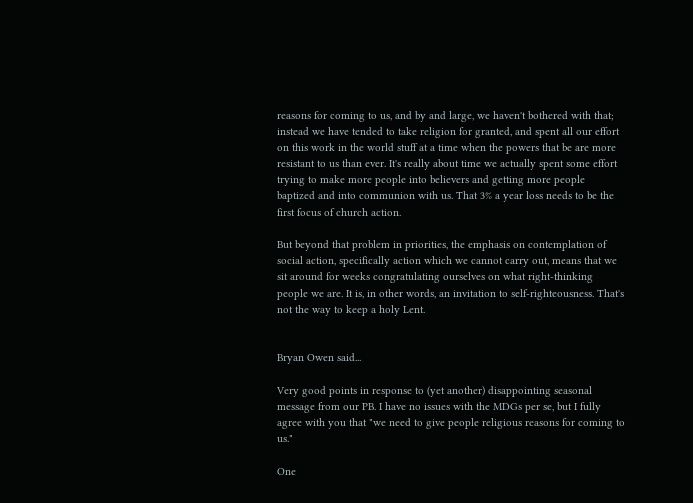reasons for coming to us, and by and large, we haven't bothered with that; instead we have tended to take religion for granted, and spent all our effort on this work in the world stuff at a time when the powers that be are more resistant to us than ever. It's really about time we actually spent some effort trying to make more people into believers and getting more people baptized and into communion with us. That 3% a year loss needs to be the first focus of church action.

But beyond that problem in priorities, the emphasis on contemplation of social action, specifically action which we cannot carry out, means that we sit around for weeks congratulating ourselves on what right-thinking people we are. It is, in other words, an invitation to self-righteousness. That's not the way to keep a holy Lent.


Bryan Owen said...

Very good points in response to (yet another) disappointing seasonal message from our PB. I have no issues with the MDGs per se, but I fully agree with you that "we need to give people religious reasons for coming to us."

One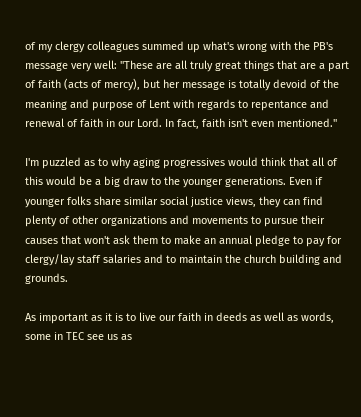of my clergy colleagues summed up what's wrong with the PB's message very well: "These are all truly great things that are a part of faith (acts of mercy), but her message is totally devoid of the meaning and purpose of Lent with regards to repentance and renewal of faith in our Lord. In fact, faith isn't even mentioned."

I'm puzzled as to why aging progressives would think that all of this would be a big draw to the younger generations. Even if younger folks share similar social justice views, they can find plenty of other organizations and movements to pursue their causes that won't ask them to make an annual pledge to pay for clergy/lay staff salaries and to maintain the church building and grounds.

As important as it is to live our faith in deeds as well as words, some in TEC see us as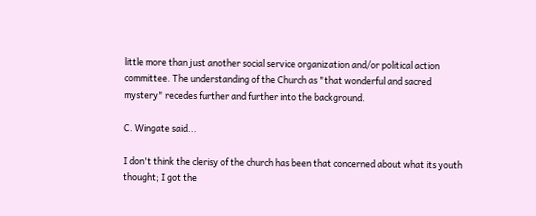little more than just another social service organization and/or political action committee. The understanding of the Church as "that wonderful and sacred mystery" recedes further and further into the background.

C. Wingate said...

I don't think the clerisy of the church has been that concerned about what its youth thought; I got the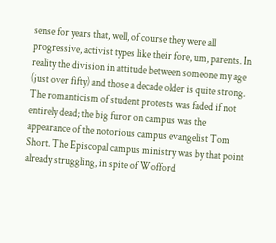sense for years that, well, of course they were all progressive, activist types like their fore, um, parents. In reality the division in attitude between someone my age (just over fifty) and those a decade older is quite strong. The romanticism of student protests was faded if not entirely dead; the big furor on campus was the appearance of the notorious campus evangelist Tom Short. The Episcopal campus ministry was by that point already struggling, in spite of Wofford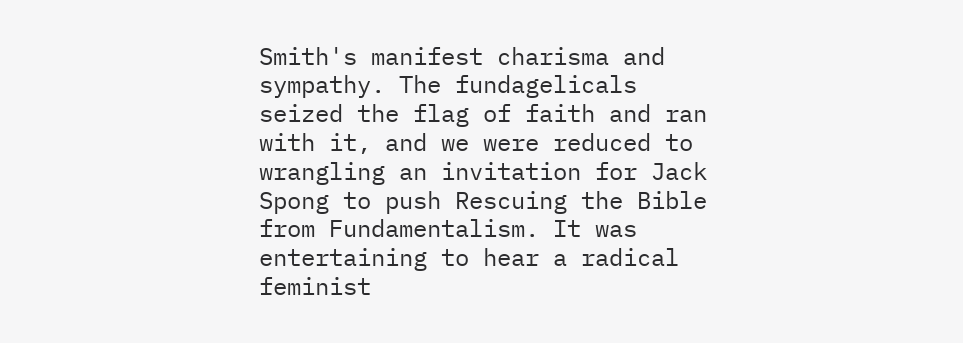Smith's manifest charisma and sympathy. The fundagelicals seized the flag of faith and ran with it, and we were reduced to wrangling an invitation for Jack Spong to push Rescuing the Bible from Fundamentalism. It was entertaining to hear a radical feminist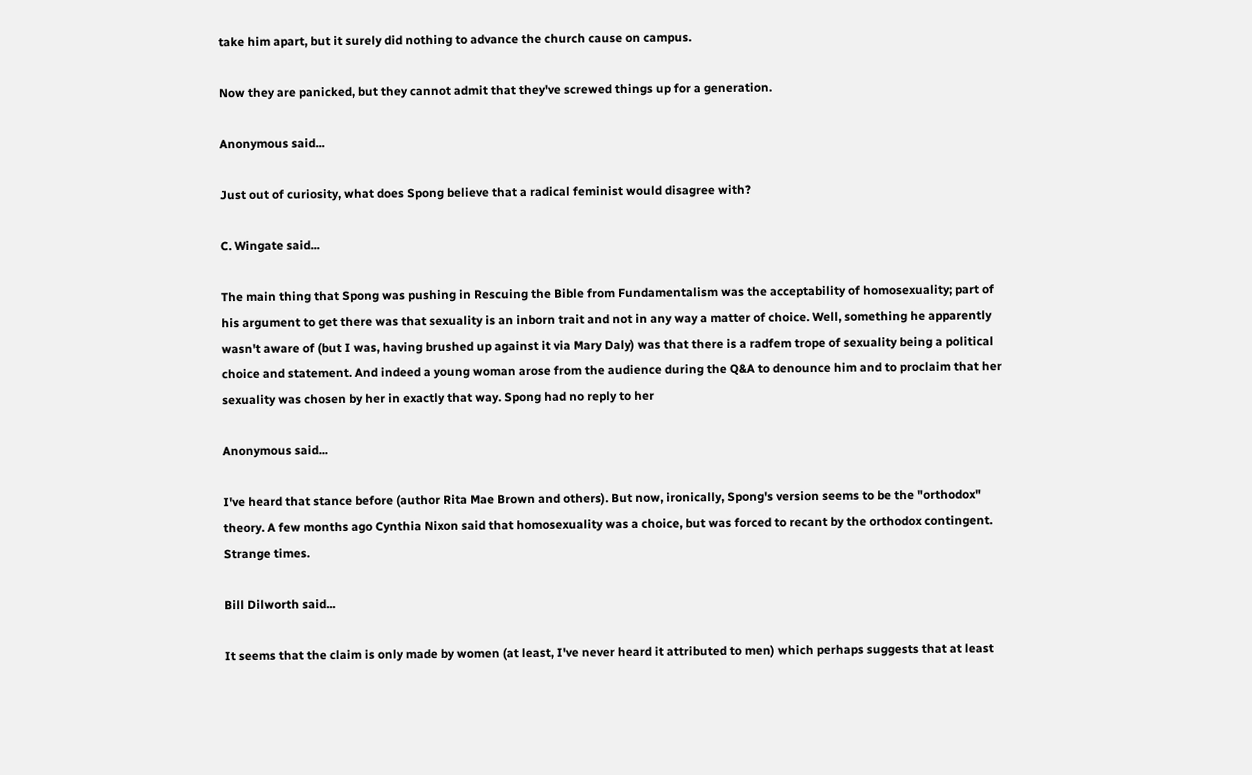take him apart, but it surely did nothing to advance the church cause on campus.

Now they are panicked, but they cannot admit that they've screwed things up for a generation.

Anonymous said...

Just out of curiosity, what does Spong believe that a radical feminist would disagree with?

C. Wingate said...

The main thing that Spong was pushing in Rescuing the Bible from Fundamentalism was the acceptability of homosexuality; part of his argument to get there was that sexuality is an inborn trait and not in any way a matter of choice. Well, something he apparently wasn't aware of (but I was, having brushed up against it via Mary Daly) was that there is a radfem trope of sexuality being a political choice and statement. And indeed a young woman arose from the audience during the Q&A to denounce him and to proclaim that her sexuality was chosen by her in exactly that way. Spong had no reply to her

Anonymous said...

I've heard that stance before (author Rita Mae Brown and others). But now, ironically, Spong's version seems to be the "orthodox" theory. A few months ago Cynthia Nixon said that homosexuality was a choice, but was forced to recant by the orthodox contingent. Strange times.

Bill Dilworth said...

It seems that the claim is only made by women (at least, I've never heard it attributed to men) which perhaps suggests that at least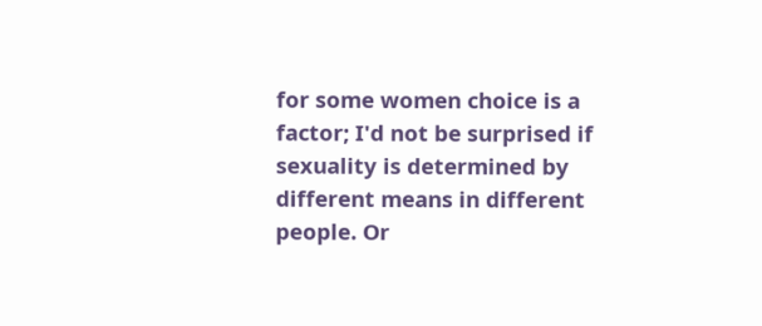for some women choice is a factor; I'd not be surprised if sexuality is determined by different means in different people. Or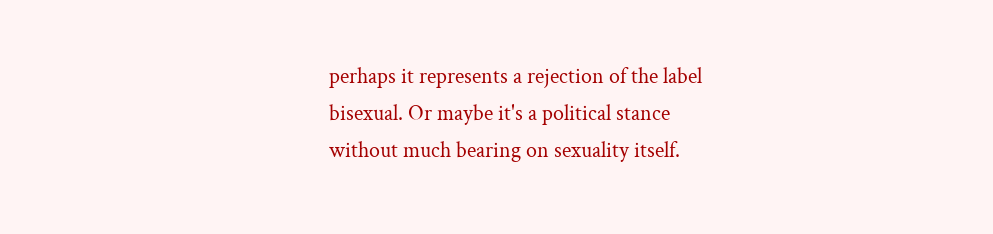perhaps it represents a rejection of the label bisexual. Or maybe it's a political stance without much bearing on sexuality itself.